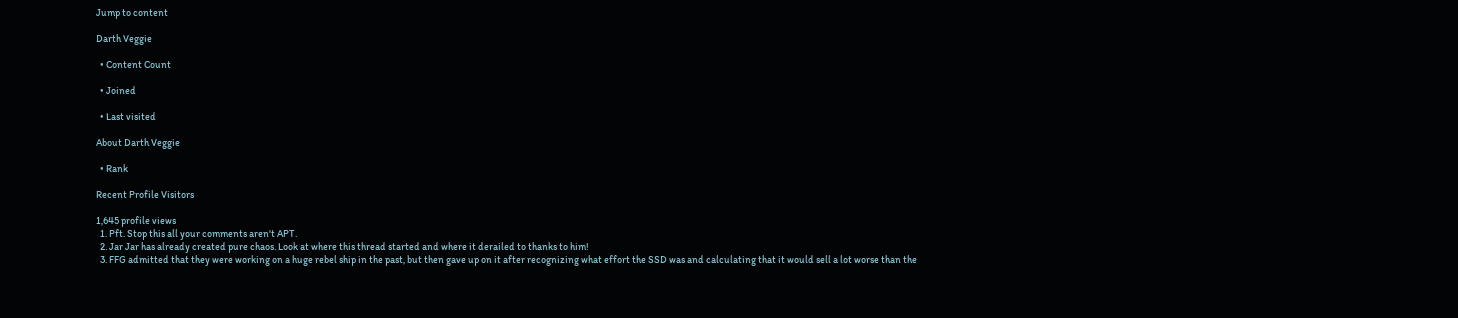Jump to content

Darth Veggie

  • Content Count

  • Joined

  • Last visited

About Darth Veggie

  • Rank

Recent Profile Visitors

1,645 profile views
  1. Pft. Stop this all your comments aren't APT.
  2. Jar Jar has already created pure chaos. Look at where this thread started and where it derailed to thanks to him!
  3. FFG admitted that they were working on a huge rebel ship in the past, but then gave up on it after recognizing what effort the SSD was and calculating that it would sell a lot worse than the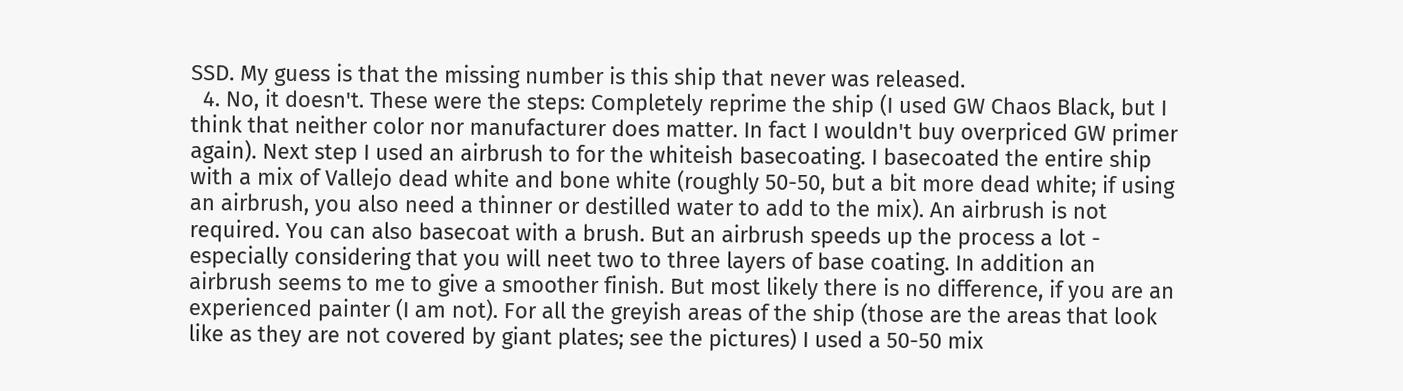SSD. My guess is that the missing number is this ship that never was released.
  4. No, it doesn't. These were the steps: Completely reprime the ship (I used GW Chaos Black, but I think that neither color nor manufacturer does matter. In fact I wouldn't buy overpriced GW primer again). Next step I used an airbrush to for the whiteish basecoating. I basecoated the entire ship with a mix of Vallejo dead white and bone white (roughly 50-50, but a bit more dead white; if using an airbrush, you also need a thinner or destilled water to add to the mix). An airbrush is not required. You can also basecoat with a brush. But an airbrush speeds up the process a lot - especially considering that you will neet two to three layers of base coating. In addition an airbrush seems to me to give a smoother finish. But most likely there is no difference, if you are an experienced painter (I am not). For all the greyish areas of the ship (those are the areas that look like as they are not covered by giant plates; see the pictures) I used a 50-50 mix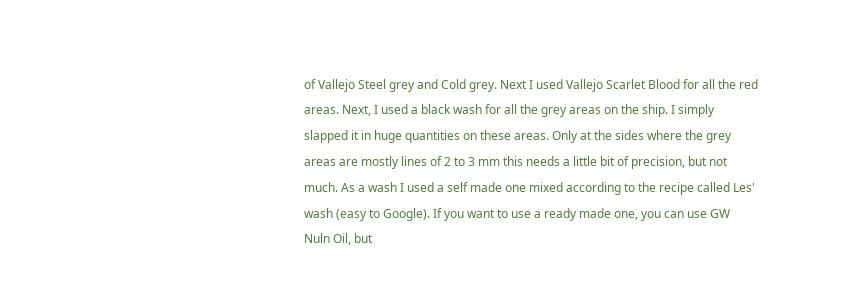of Vallejo Steel grey and Cold grey. Next I used Vallejo Scarlet Blood for all the red areas. Next, I used a black wash for all the grey areas on the ship. I simply slapped it in huge quantities on these areas. Only at the sides where the grey areas are mostly lines of 2 to 3 mm this needs a little bit of precision, but not much. As a wash I used a self made one mixed according to the recipe called Les' wash (easy to Google). If you want to use a ready made one, you can use GW Nuln Oil, but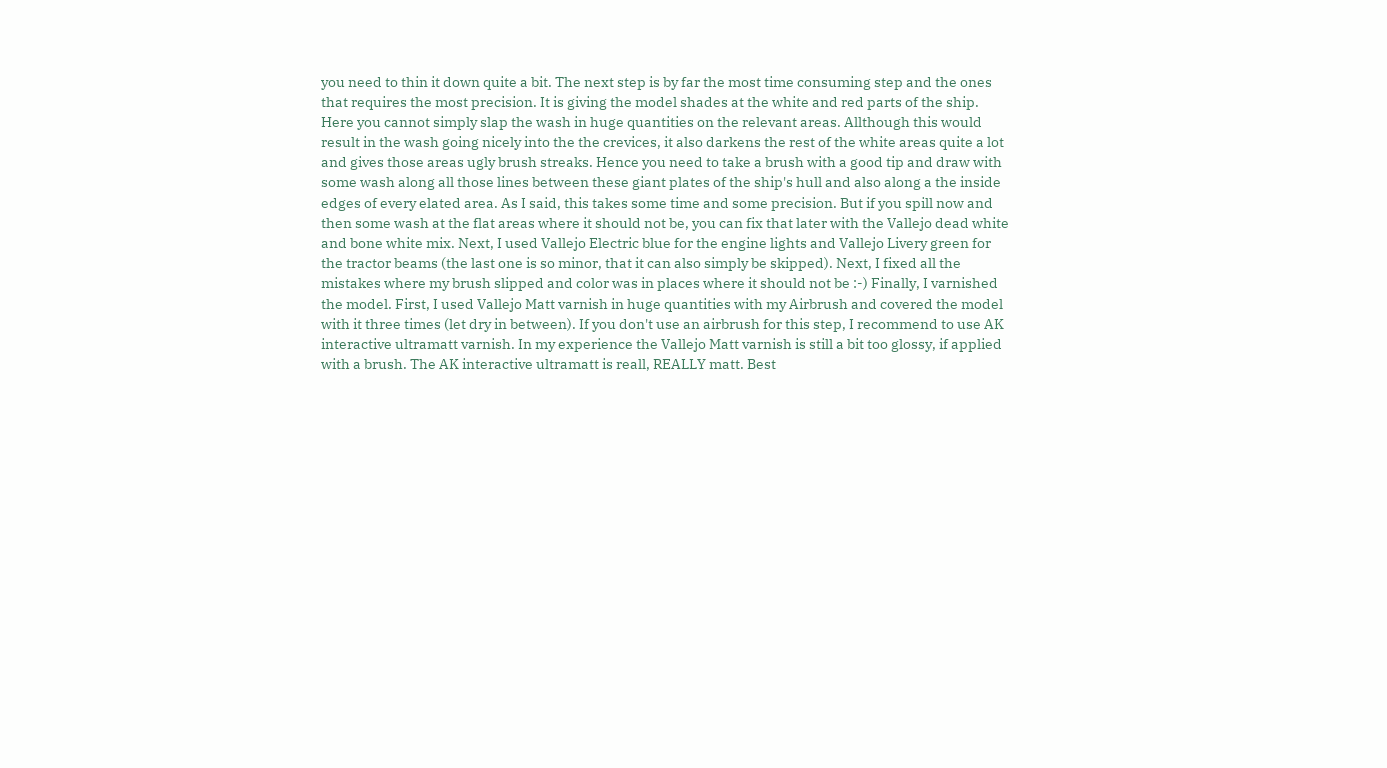you need to thin it down quite a bit. The next step is by far the most time consuming step and the ones that requires the most precision. It is giving the model shades at the white and red parts of the ship. Here you cannot simply slap the wash in huge quantities on the relevant areas. Allthough this would result in the wash going nicely into the the crevices, it also darkens the rest of the white areas quite a lot and gives those areas ugly brush streaks. Hence you need to take a brush with a good tip and draw with some wash along all those lines between these giant plates of the ship's hull and also along a the inside edges of every elated area. As I said, this takes some time and some precision. But if you spill now and then some wash at the flat areas where it should not be, you can fix that later with the Vallejo dead white and bone white mix. Next, I used Vallejo Electric blue for the engine lights and Vallejo Livery green for the tractor beams (the last one is so minor, that it can also simply be skipped). Next, I fixed all the mistakes where my brush slipped and color was in places where it should not be :-) Finally, I varnished the model. First, I used Vallejo Matt varnish in huge quantities with my Airbrush and covered the model with it three times (let dry in between). If you don't use an airbrush for this step, I recommend to use AK interactive ultramatt varnish. In my experience the Vallejo Matt varnish is still a bit too glossy, if applied with a brush. The AK interactive ultramatt is reall, REALLY matt. Best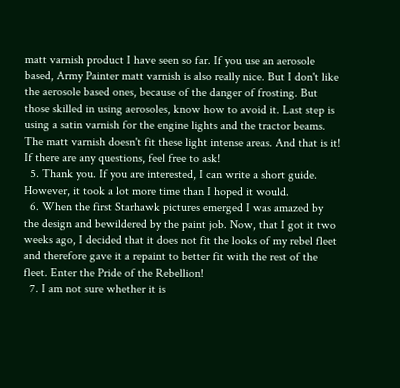matt varnish product I have seen so far. If you use an aerosole based, Army Painter matt varnish is also really nice. But I don't like the aerosole based ones, because of the danger of frosting. But those skilled in using aerosoles, know how to avoid it. Last step is using a satin varnish for the engine lights and the tractor beams. The matt varnish doesn't fit these light intense areas. And that is it! If there are any questions, feel free to ask!
  5. Thank you. If you are interested, I can write a short guide. However, it took a lot more time than I hoped it would.
  6. When the first Starhawk pictures emerged I was amazed by the design and bewildered by the paint job. Now, that I got it two weeks ago, I decided that it does not fit the looks of my rebel fleet and therefore gave it a repaint to better fit with the rest of the fleet. Enter the Pride of the Rebellion!
  7. I am not sure whether it is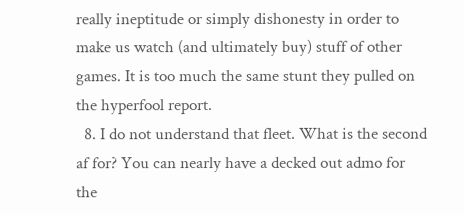really ineptitude or simply dishonesty in order to make us watch (and ultimately buy) stuff of other games. It is too much the same stunt they pulled on the hyperfool report.
  8. I do not understand that fleet. What is the second af for? You can nearly have a decked out admo for the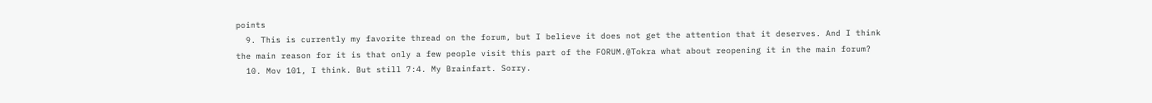points
  9. This is currently my favorite thread on the forum, but I believe it does not get the attention that it deserves. And I think the main reason for it is that only a few people visit this part of the FORUM.@Tokra what about reopening it in the main forum?
  10. Mov 101, I think. But still 7:4. My Brainfart. Sorry.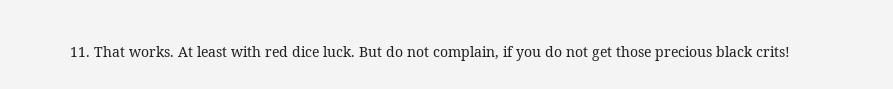11. That works. At least with red dice luck. But do not complain, if you do not get those precious black crits!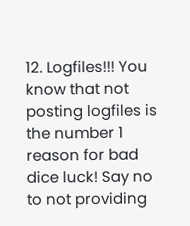12. Logfiles!!! You know that not posting logfiles is the number 1 reason for bad dice luck! Say no to not providing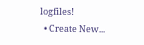logfiles!
  • Create New...